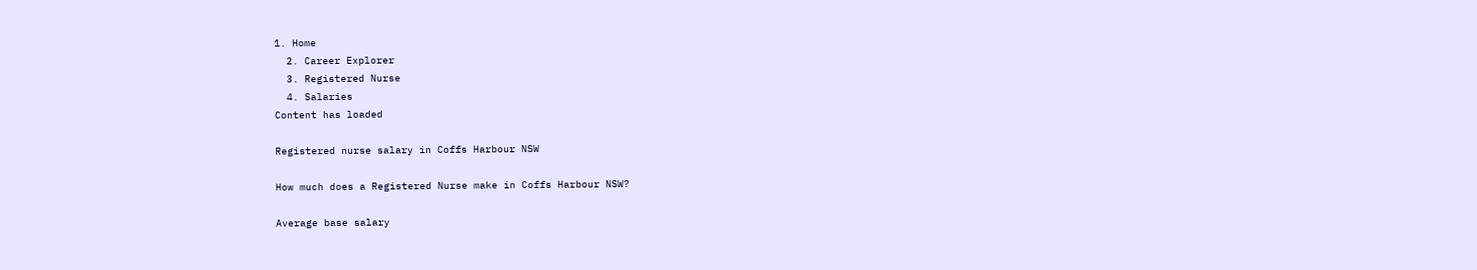1. Home
  2. Career Explorer
  3. Registered Nurse
  4. Salaries
Content has loaded

Registered nurse salary in Coffs Harbour NSW

How much does a Registered Nurse make in Coffs Harbour NSW?

Average base salary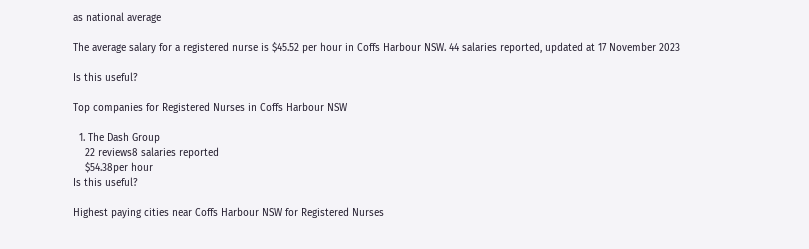as national average

The average salary for a registered nurse is $45.52 per hour in Coffs Harbour NSW. 44 salaries reported, updated at 17 November 2023

Is this useful?

Top companies for Registered Nurses in Coffs Harbour NSW

  1. The Dash Group
    22 reviews8 salaries reported
    $54.38per hour
Is this useful?

Highest paying cities near Coffs Harbour NSW for Registered Nurses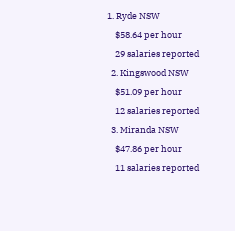1. Ryde NSW
    $58.64 per hour
    29 salaries reported
  2. Kingswood NSW
    $51.09 per hour
    12 salaries reported
  3. Miranda NSW
    $47.86 per hour
    11 salaries reported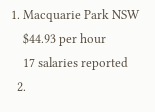1. Macquarie Park NSW
    $44.93 per hour
    17 salaries reported
  2.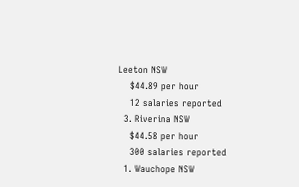Leeton NSW
    $44.89 per hour
    12 salaries reported
  3. Riverina NSW
    $44.58 per hour
    300 salaries reported
  1. Wauchope NSW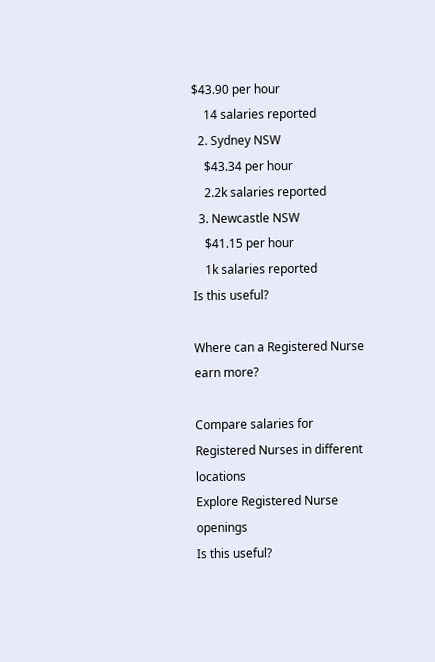$43.90 per hour
    14 salaries reported
  2. Sydney NSW
    $43.34 per hour
    2.2k salaries reported
  3. Newcastle NSW
    $41.15 per hour
    1k salaries reported
Is this useful?

Where can a Registered Nurse earn more?

Compare salaries for Registered Nurses in different locations
Explore Registered Nurse openings
Is this useful?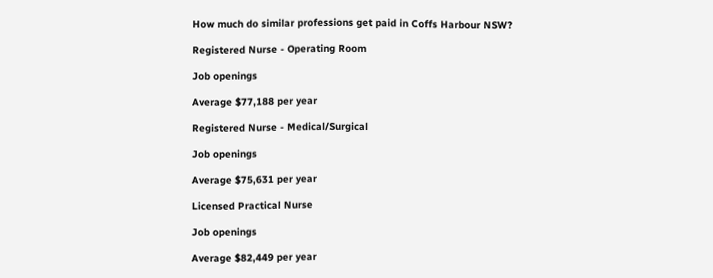How much do similar professions get paid in Coffs Harbour NSW?

Registered Nurse - Operating Room

Job openings

Average $77,188 per year

Registered Nurse - Medical/Surgical

Job openings

Average $75,631 per year

Licensed Practical Nurse

Job openings

Average $82,449 per year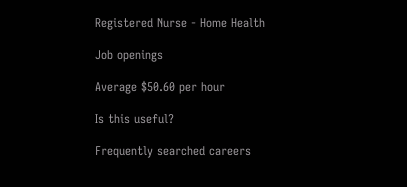Registered Nurse - Home Health

Job openings

Average $50.60 per hour

Is this useful?

Frequently searched careers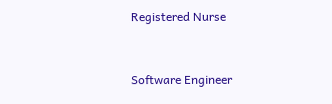Registered Nurse


Software Engineer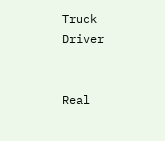Truck Driver


Real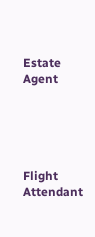Estate Agent





Flight Attendant